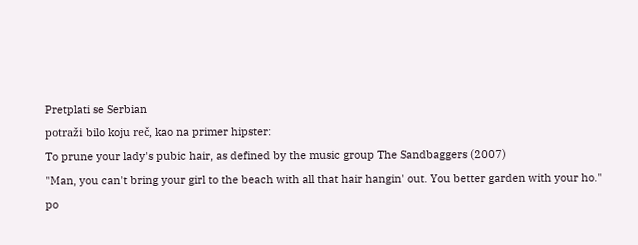Pretplati se Serbian
potraži bilo koju reč, kao na primer hipster:
To prune your lady's pubic hair, as defined by the music group The Sandbaggers (2007)
"Man, you can't bring your girl to the beach with all that hair hangin' out. You better garden with your ho."
po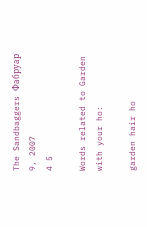The Sandbaggers Фабруар 9, 2007
4 5

Words related to Garden with your ho:

garden hair ho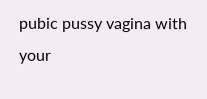pubic pussy vagina with your